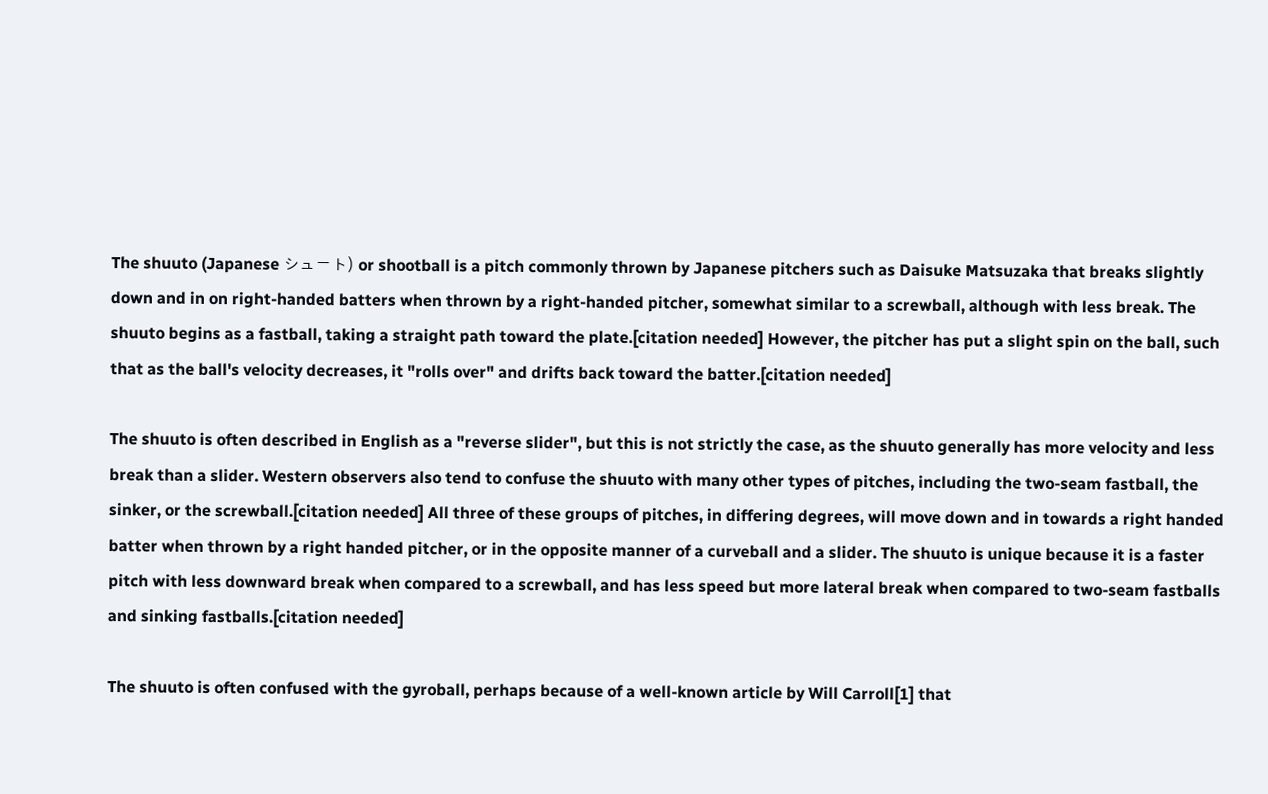The shuuto (Japanese シュート) or shootball is a pitch commonly thrown by Japanese pitchers such as Daisuke Matsuzaka that breaks slightly down and in on right-handed batters when thrown by a right-handed pitcher, somewhat similar to a screwball, although with less break. The shuuto begins as a fastball, taking a straight path toward the plate.[citation needed] However, the pitcher has put a slight spin on the ball, such that as the ball's velocity decreases, it "rolls over" and drifts back toward the batter.[citation needed]

The shuuto is often described in English as a "reverse slider", but this is not strictly the case, as the shuuto generally has more velocity and less break than a slider. Western observers also tend to confuse the shuuto with many other types of pitches, including the two-seam fastball, the sinker, or the screwball.[citation needed] All three of these groups of pitches, in differing degrees, will move down and in towards a right handed batter when thrown by a right handed pitcher, or in the opposite manner of a curveball and a slider. The shuuto is unique because it is a faster pitch with less downward break when compared to a screwball, and has less speed but more lateral break when compared to two-seam fastballs and sinking fastballs.[citation needed]

The shuuto is often confused with the gyroball, perhaps because of a well-known article by Will Carroll[1] that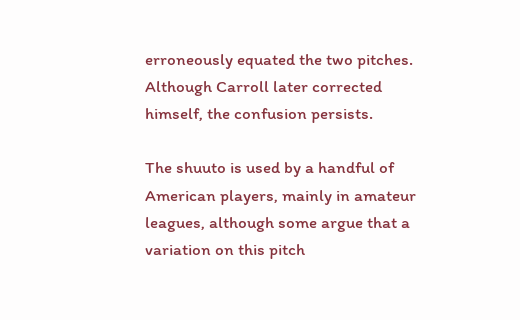erroneously equated the two pitches. Although Carroll later corrected himself, the confusion persists.

The shuuto is used by a handful of American players, mainly in amateur leagues, although some argue that a variation on this pitch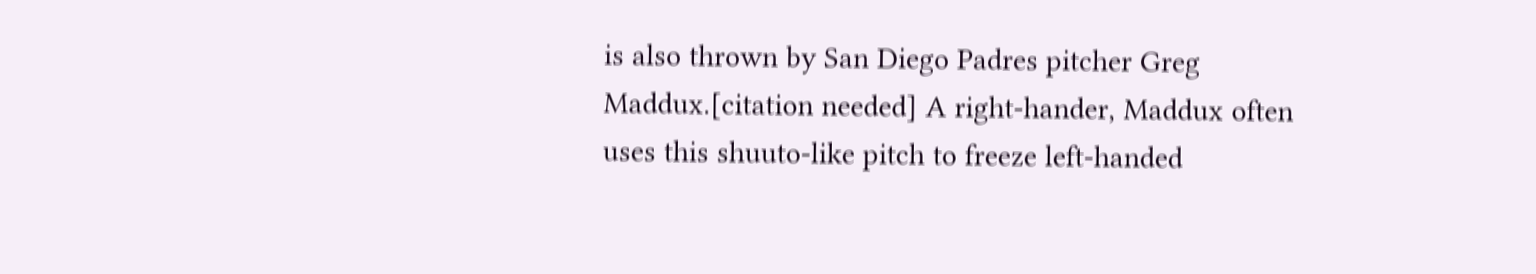is also thrown by San Diego Padres pitcher Greg Maddux.[citation needed] A right-hander, Maddux often uses this shuuto-like pitch to freeze left-handed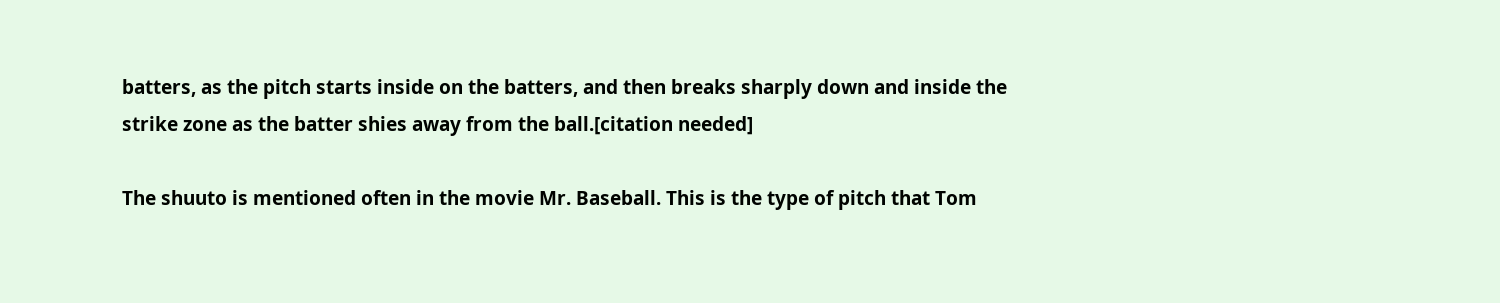batters, as the pitch starts inside on the batters, and then breaks sharply down and inside the strike zone as the batter shies away from the ball.[citation needed]

The shuuto is mentioned often in the movie Mr. Baseball. This is the type of pitch that Tom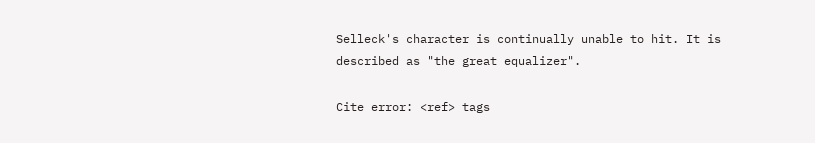Selleck's character is continually unable to hit. It is described as "the great equalizer".

Cite error: <ref> tags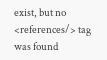exist, but no <references/> tag was found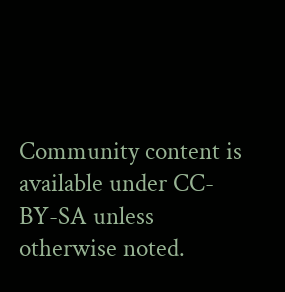Community content is available under CC-BY-SA unless otherwise noted.